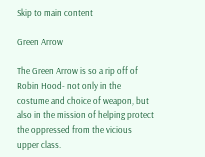Skip to main content

Green Arrow

The Green Arrow is so a rip off of Robin Hood- not only in the costume and choice of weapon, but also in the mission of helping protect the oppressed from the vicious upper class.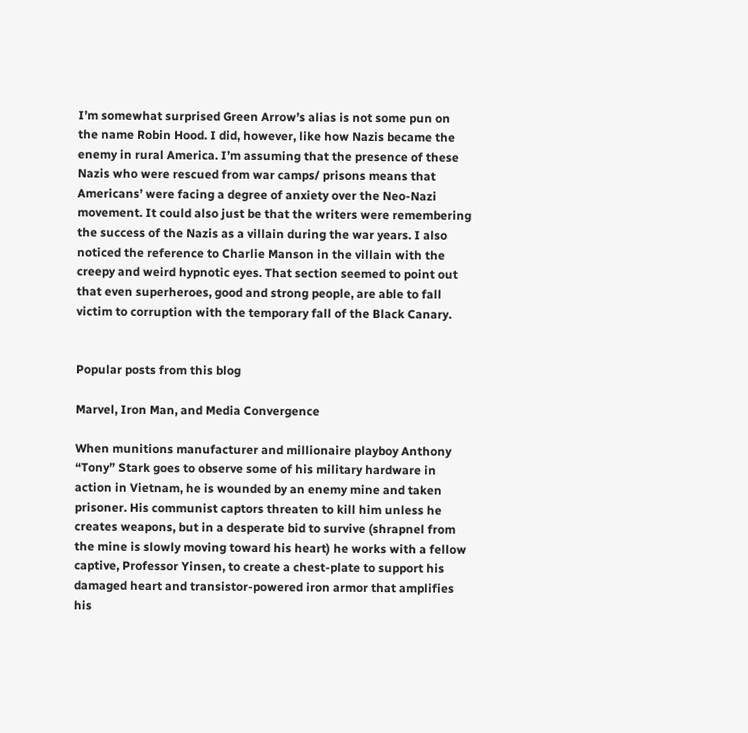I’m somewhat surprised Green Arrow’s alias is not some pun on the name Robin Hood. I did, however, like how Nazis became the enemy in rural America. I’m assuming that the presence of these Nazis who were rescued from war camps/ prisons means that Americans’ were facing a degree of anxiety over the Neo-Nazi movement. It could also just be that the writers were remembering the success of the Nazis as a villain during the war years. I also noticed the reference to Charlie Manson in the villain with the creepy and weird hypnotic eyes. That section seemed to point out that even superheroes, good and strong people, are able to fall victim to corruption with the temporary fall of the Black Canary.


Popular posts from this blog

Marvel, Iron Man, and Media Convergence

When munitions manufacturer and millionaire playboy Anthony “Tony” Stark goes to observe some of his military hardware in action in Vietnam, he is wounded by an enemy mine and taken prisoner. His communist captors threaten to kill him unless he creates weapons, but in a desperate bid to survive (shrapnel from the mine is slowly moving toward his heart) he works with a fellow captive, Professor Yinsen, to create a chest-plate to support his damaged heart and transistor-powered iron armor that amplifies his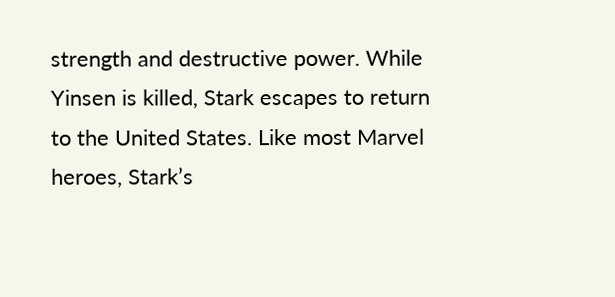strength and destructive power. While Yinsen is killed, Stark escapes to return to the United States. Like most Marvel heroes, Stark’s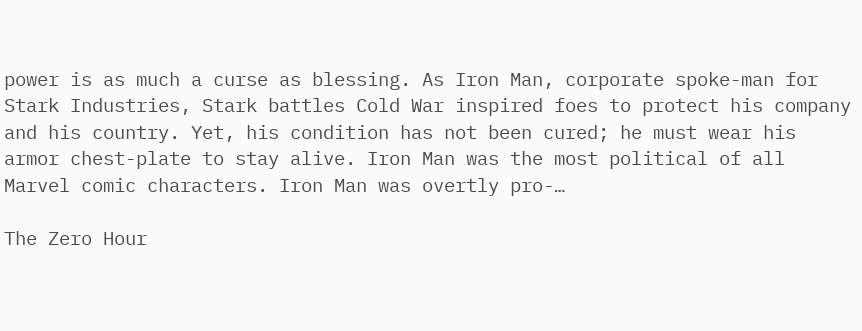power is as much a curse as blessing. As Iron Man, corporate spoke-man for Stark Industries, Stark battles Cold War inspired foes to protect his company and his country. Yet, his condition has not been cured; he must wear his armor chest-plate to stay alive. Iron Man was the most political of all Marvel comic characters. Iron Man was overtly pro-…

The Zero Hour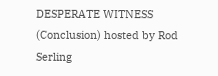DESPERATE WITNESS (Conclusion) hosted by Rod Serling